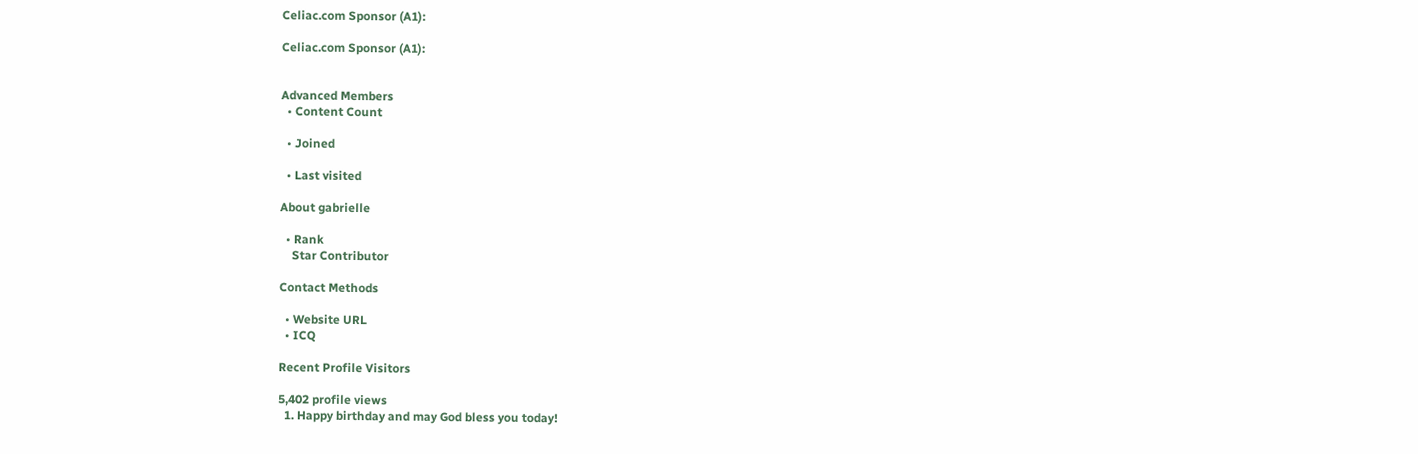Celiac.com Sponsor (A1):

Celiac.com Sponsor (A1):


Advanced Members
  • Content Count

  • Joined

  • Last visited

About gabrielle

  • Rank
    Star Contributor

Contact Methods

  • Website URL
  • ICQ

Recent Profile Visitors

5,402 profile views
  1. Happy birthday and may God bless you today!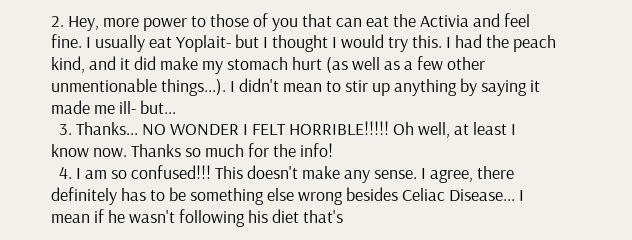2. Hey, more power to those of you that can eat the Activia and feel fine. I usually eat Yoplait- but I thought I would try this. I had the peach kind, and it did make my stomach hurt (as well as a few other unmentionable things...). I didn't mean to stir up anything by saying it made me ill- but...
  3. Thanks... NO WONDER I FELT HORRIBLE!!!!! Oh well, at least I know now. Thanks so much for the info!
  4. I am so confused!!! This doesn't make any sense. I agree, there definitely has to be something else wrong besides Celiac Disease... I mean if he wasn't following his diet that's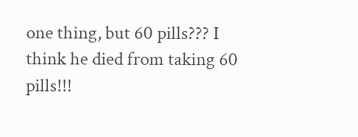one thing, but 60 pills??? I think he died from taking 60 pills!!!